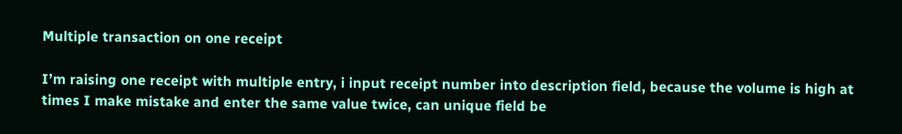Multiple transaction on one receipt

I’m raising one receipt with multiple entry, i input receipt number into description field, because the volume is high at times I make mistake and enter the same value twice, can unique field be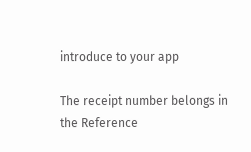introduce to your app

The receipt number belongs in the Reference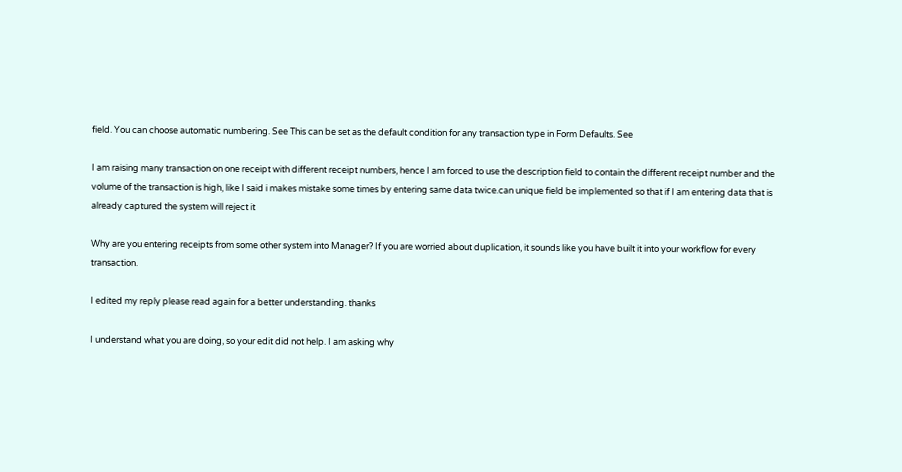field. You can choose automatic numbering. See This can be set as the default condition for any transaction type in Form Defaults. See

I am raising many transaction on one receipt with different receipt numbers, hence I am forced to use the description field to contain the different receipt number and the volume of the transaction is high, like I said i makes mistake some times by entering same data twice.can unique field be implemented so that if I am entering data that is already captured the system will reject it

Why are you entering receipts from some other system into Manager? If you are worried about duplication, it sounds like you have built it into your workflow for every transaction.

I edited my reply please read again for a better understanding. thanks

I understand what you are doing, so your edit did not help. I am asking why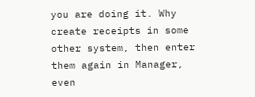you are doing it. Why create receipts in some other system, then enter them again in Manager, even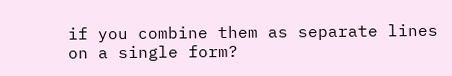if you combine them as separate lines on a single form?